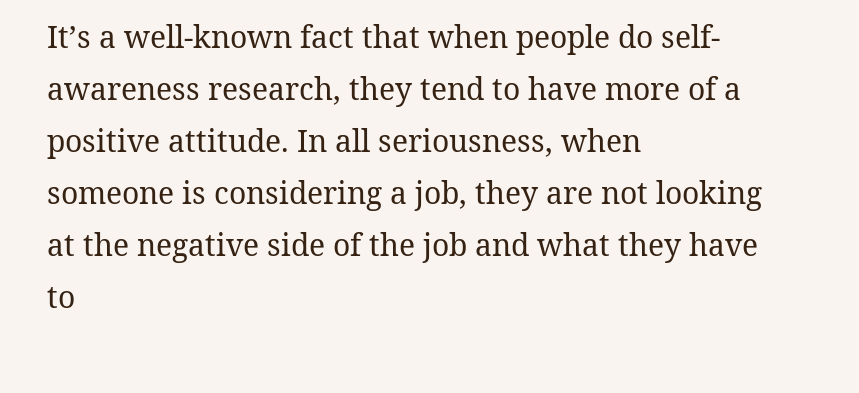It’s a well-known fact that when people do self-awareness research, they tend to have more of a positive attitude. In all seriousness, when someone is considering a job, they are not looking at the negative side of the job and what they have to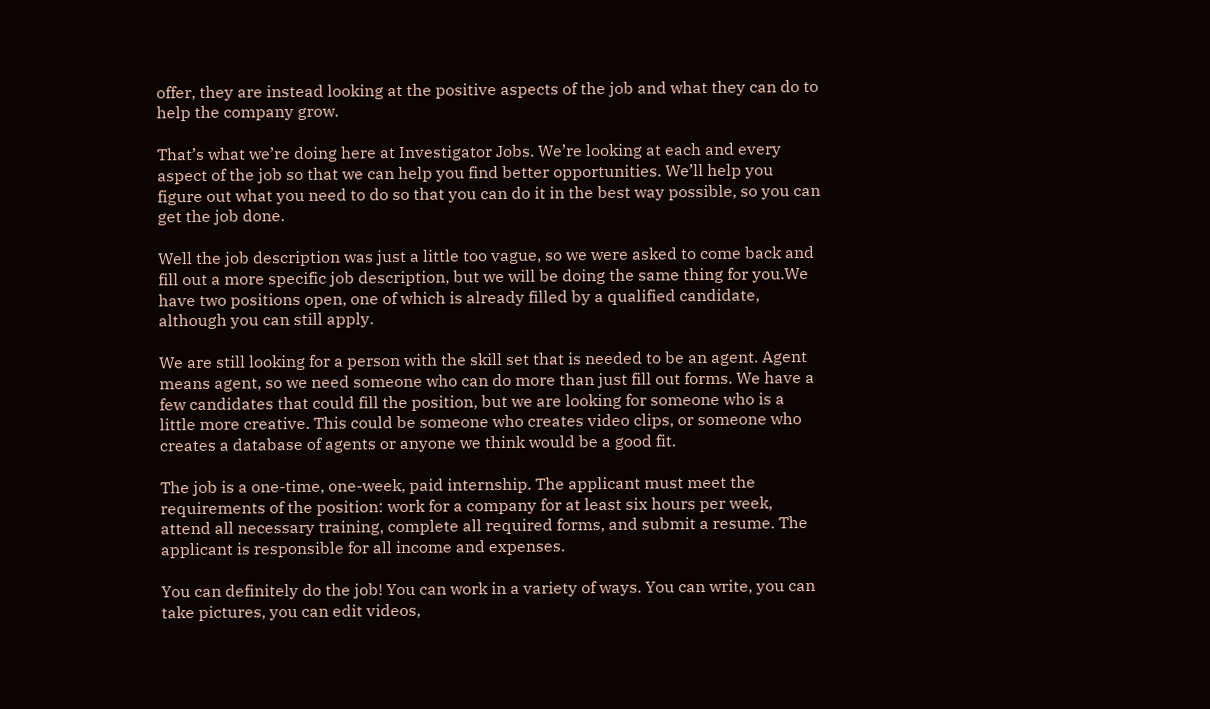offer, they are instead looking at the positive aspects of the job and what they can do to help the company grow.

That’s what we’re doing here at Investigator Jobs. We’re looking at each and every aspect of the job so that we can help you find better opportunities. We’ll help you figure out what you need to do so that you can do it in the best way possible, so you can get the job done.

Well the job description was just a little too vague, so we were asked to come back and fill out a more specific job description, but we will be doing the same thing for you.We have two positions open, one of which is already filled by a qualified candidate, although you can still apply.

We are still looking for a person with the skill set that is needed to be an agent. Agent means agent, so we need someone who can do more than just fill out forms. We have a few candidates that could fill the position, but we are looking for someone who is a little more creative. This could be someone who creates video clips, or someone who creates a database of agents or anyone we think would be a good fit.

The job is a one-time, one-week, paid internship. The applicant must meet the requirements of the position: work for a company for at least six hours per week, attend all necessary training, complete all required forms, and submit a resume. The applicant is responsible for all income and expenses.

You can definitely do the job! You can work in a variety of ways. You can write, you can take pictures, you can edit videos,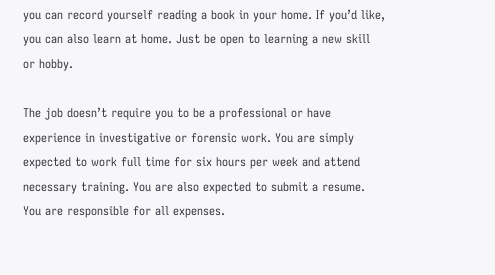you can record yourself reading a book in your home. If you’d like, you can also learn at home. Just be open to learning a new skill or hobby.

The job doesn’t require you to be a professional or have experience in investigative or forensic work. You are simply expected to work full time for six hours per week and attend necessary training. You are also expected to submit a resume. You are responsible for all expenses.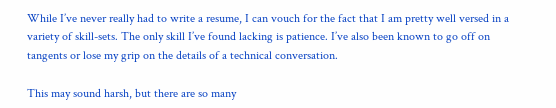While I’ve never really had to write a resume, I can vouch for the fact that I am pretty well versed in a variety of skill-sets. The only skill I’ve found lacking is patience. I’ve also been known to go off on tangents or lose my grip on the details of a technical conversation.

This may sound harsh, but there are so many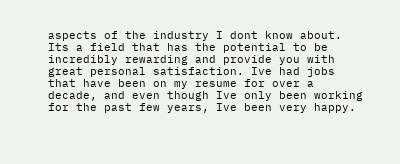aspects of the industry I dont know about. Its a field that has the potential to be incredibly rewarding and provide you with great personal satisfaction. Ive had jobs that have been on my resume for over a decade, and even though Ive only been working for the past few years, Ive been very happy.